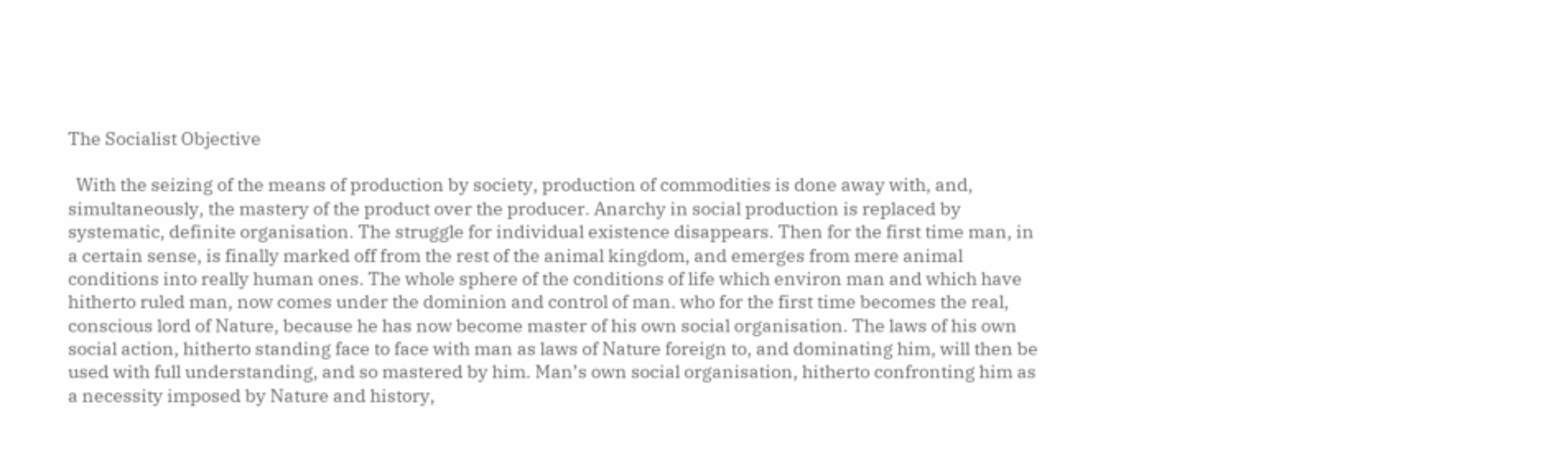The Socialist Objective

  With the seizing of the means of production by society, production of commodities is done away with, and, simultaneously, the mastery of the product over the producer. Anarchy in social production is replaced by systematic, definite organisation. The struggle for individual existence disappears. Then for the first time man, in a certain sense, is finally marked off from the rest of the animal kingdom, and emerges from mere animal conditions into really human ones. The whole sphere of the conditions of life which environ man and which have hitherto ruled man, now comes under the dominion and control of man. who for the first time becomes the real, conscious lord of Nature, because he has now become master of his own social organisation. The laws of his own social action, hitherto standing face to face with man as laws of Nature foreign to, and dominating him, will then be used with full understanding, and so mastered by him. Man’s own social organisation, hitherto confronting him as a necessity imposed by Nature and history,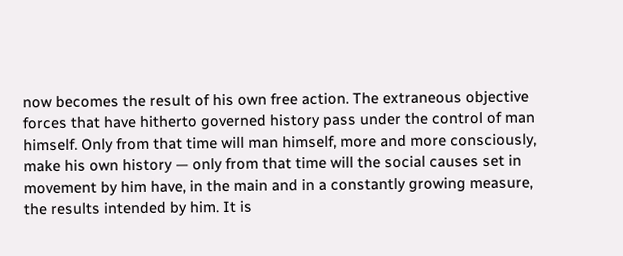now becomes the result of his own free action. The extraneous objective forces that have hitherto governed history pass under the control of man himself. Only from that time will man himself, more and more consciously, make his own history — only from that time will the social causes set in movement by him have, in the main and in a constantly growing measure, the results intended by him. It is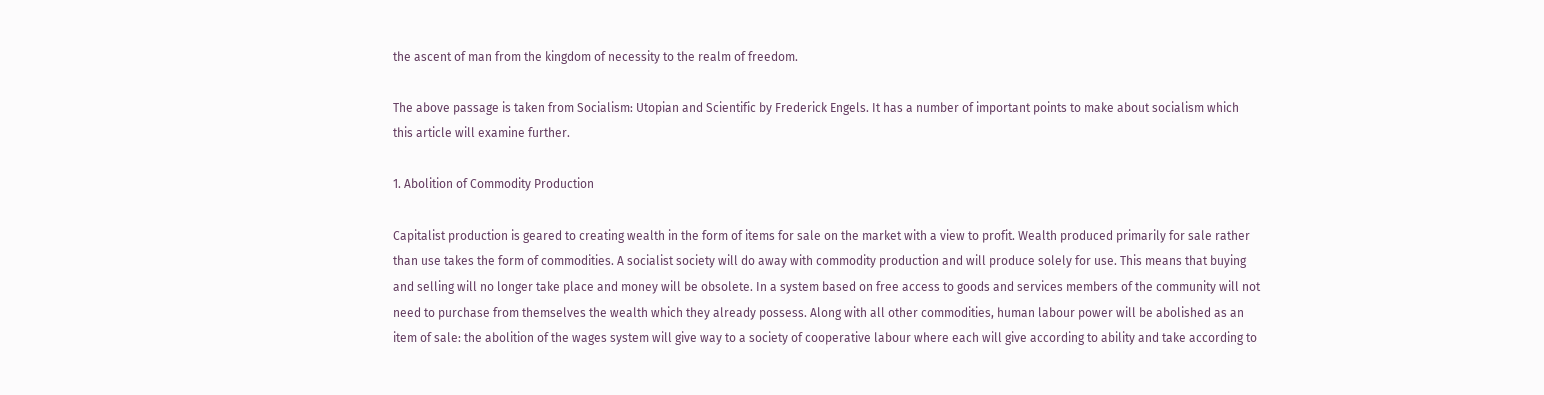the ascent of man from the kingdom of necessity to the realm of freedom.

The above passage is taken from Socialism: Utopian and Scientific by Frederick Engels. It has a number of important points to make about socialism which this article will examine further.

1. Abolition of Commodity Production

Capitalist production is geared to creating wealth in the form of items for sale on the market with a view to profit. Wealth produced primarily for sale rather than use takes the form of commodities. A socialist society will do away with commodity production and will produce solely for use. This means that buying and selling will no longer take place and money will be obsolete. In a system based on free access to goods and services members of the community will not need to purchase from themselves the wealth which they already possess. Along with all other commodities, human labour power will be abolished as an item of sale: the abolition of the wages system will give way to a society of cooperative labour where each will give according to ability and take according to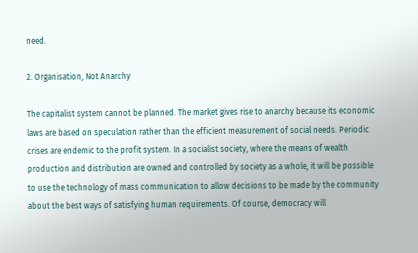need.

2. Organisation, Not Anarchy

The capitalist system cannot be planned. The market gives rise to anarchy because its economic laws are based on speculation rather than the efficient measurement of social needs. Periodic crises are endemic to the profit system. In a socialist society, where the means of wealth production and distribution are owned and controlled by society as a whole, it will be possible to use the technology of mass communication to allow decisions to be made by the community about the best ways of satisfying human requirements. Of course, democracy will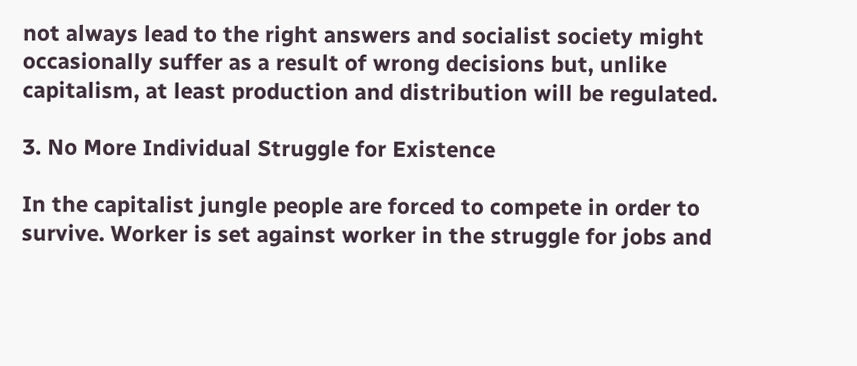not always lead to the right answers and socialist society might occasionally suffer as a result of wrong decisions but, unlike capitalism, at least production and distribution will be regulated.

3. No More Individual Struggle for Existence

In the capitalist jungle people are forced to compete in order to survive. Worker is set against worker in the struggle for jobs and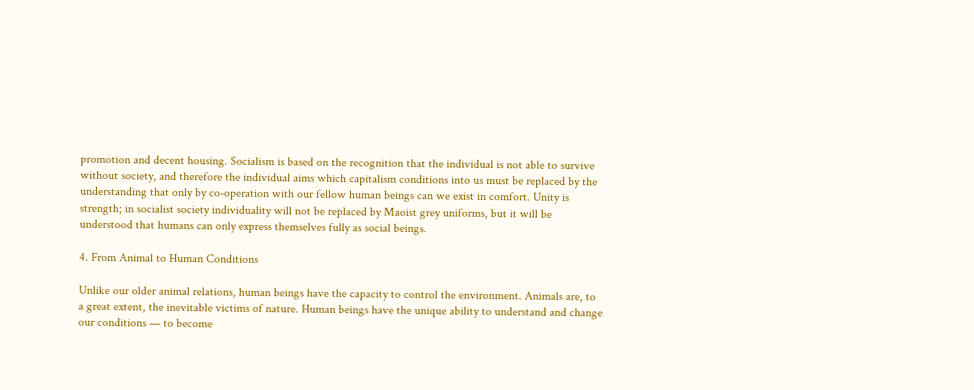promotion and decent housing. Socialism is based on the recognition that the individual is not able to survive without society, and therefore the individual aims which capitalism conditions into us must be replaced by the understanding that only by co-operation with our fellow human beings can we exist in comfort. Unity is strength; in socialist society individuality will not be replaced by Maoist grey uniforms, but it will be understood that humans can only express themselves fully as social beings.

4. From Animal to Human Conditions

Unlike our older animal relations, human beings have the capacity to control the environment. Animals are, to a great extent, the inevitable victims of nature. Human beings have the unique ability to understand and change our conditions — to become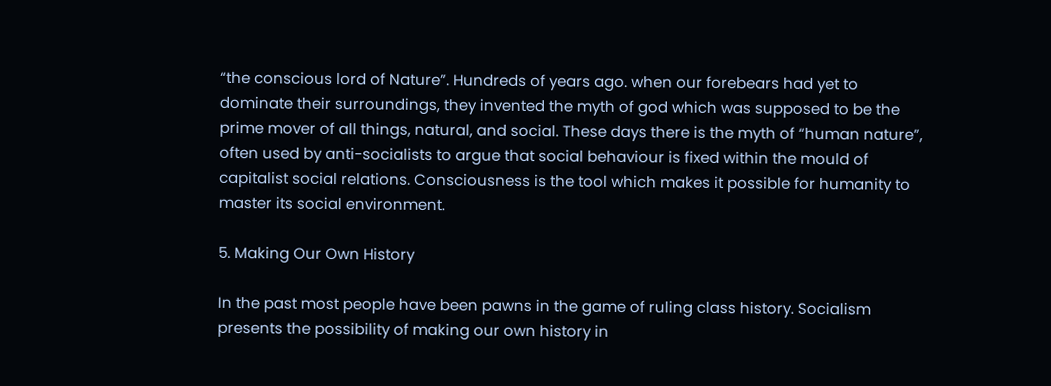“the conscious lord of Nature”. Hundreds of years ago. when our forebears had yet to dominate their surroundings, they invented the myth of god which was supposed to be the prime mover of all things, natural, and social. These days there is the myth of “human nature”, often used by anti-socialists to argue that social behaviour is fixed within the mould of capitalist social relations. Consciousness is the tool which makes it possible for humanity to master its social environment.

5. Making Our Own History

In the past most people have been pawns in the game of ruling class history. Socialism presents the possibility of making our own history in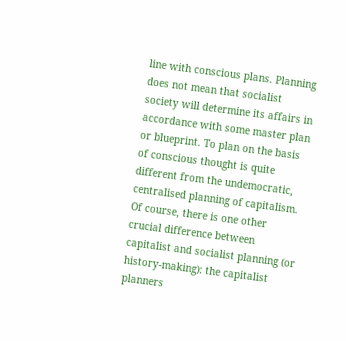line with conscious plans. Planning does not mean that socialist society will determine its affairs in accordance with some master plan or blueprint. To plan on the basis of conscious thought is quite different from the undemocratic, centralised planning of capitalism. Of course, there is one other crucial difference between capitalist and socialist planning (or history-making): the capitalist planners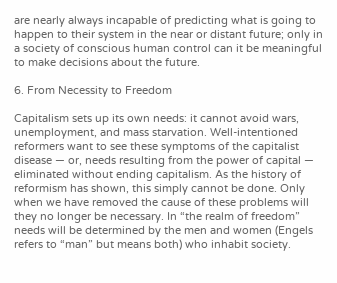are nearly always incapable of predicting what is going to happen to their system in the near or distant future; only in a society of conscious human control can it be meaningful to make decisions about the future.

6. From Necessity to Freedom

Capitalism sets up its own needs: it cannot avoid wars, unemployment, and mass starvation. Well-intentioned reformers want to see these symptoms of the capitalist disease — or, needs resulting from the power of capital — eliminated without ending capitalism. As the history of reformism has shown, this simply cannot be done. Only when we have removed the cause of these problems will they no longer be necessary. In “the realm of freedom” needs will be determined by the men and women (Engels refers to “man” but means both) who inhabit society.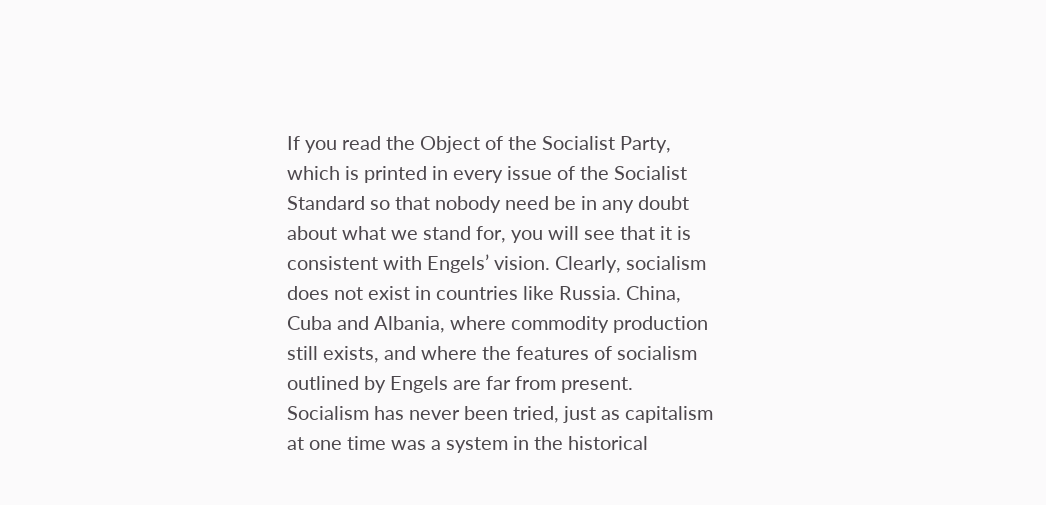If you read the Object of the Socialist Party, which is printed in every issue of the Socialist Standard so that nobody need be in any doubt about what we stand for, you will see that it is consistent with Engels’ vision. Clearly, socialism does not exist in countries like Russia. China, Cuba and Albania, where commodity production still exists, and where the features of socialism outlined by Engels are far from present. Socialism has never been tried, just as capitalism at one time was a system in the historical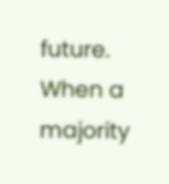future. When a majority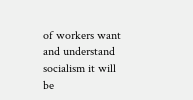of workers want and understand socialism it will be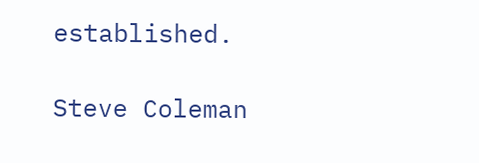established.

Steve Coleman